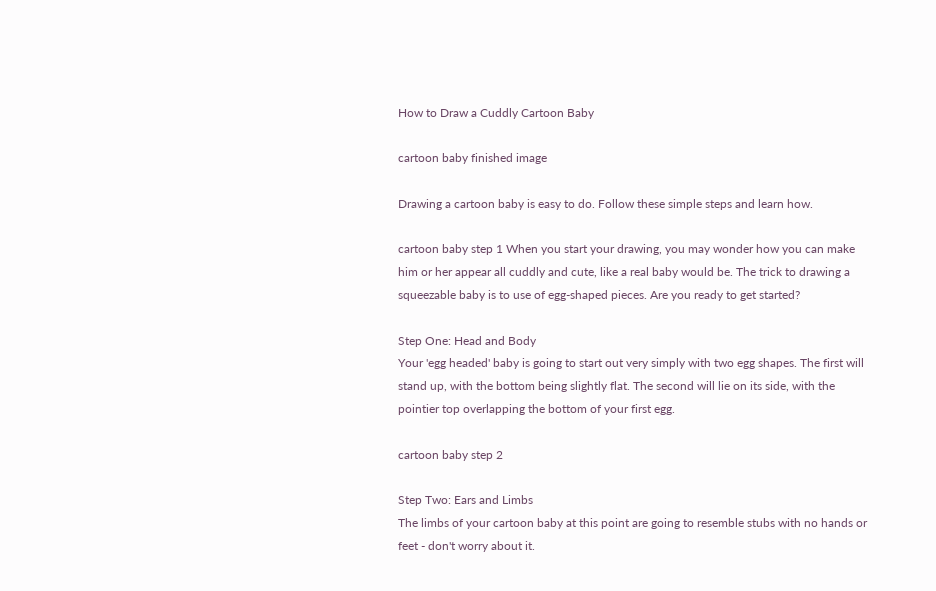How to Draw a Cuddly Cartoon Baby

cartoon baby finished image

Drawing a cartoon baby is easy to do. Follow these simple steps and learn how.

cartoon baby step 1 When you start your drawing, you may wonder how you can make him or her appear all cuddly and cute, like a real baby would be. The trick to drawing a squeezable baby is to use of egg-shaped pieces. Are you ready to get started?

Step One: Head and Body
Your 'egg headed' baby is going to start out very simply with two egg shapes. The first will stand up, with the bottom being slightly flat. The second will lie on its side, with the pointier top overlapping the bottom of your first egg.

cartoon baby step 2

Step Two: Ears and Limbs
The limbs of your cartoon baby at this point are going to resemble stubs with no hands or feet - don't worry about it.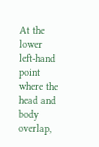At the lower left-hand point where the head and body overlap,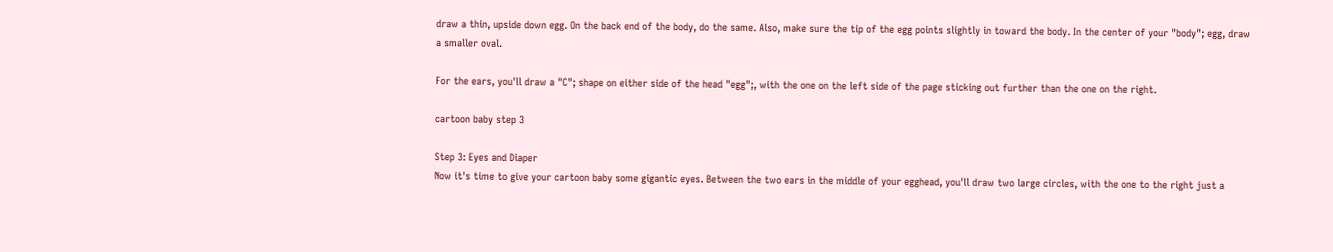draw a thin, upside down egg. On the back end of the body, do the same. Also, make sure the tip of the egg points slightly in toward the body. In the center of your "body"; egg, draw a smaller oval.

For the ears, you'll draw a "C"; shape on either side of the head "egg";, with the one on the left side of the page sticking out further than the one on the right.

cartoon baby step 3

Step 3: Eyes and Diaper
Now it's time to give your cartoon baby some gigantic eyes. Between the two ears in the middle of your egghead, you'll draw two large circles, with the one to the right just a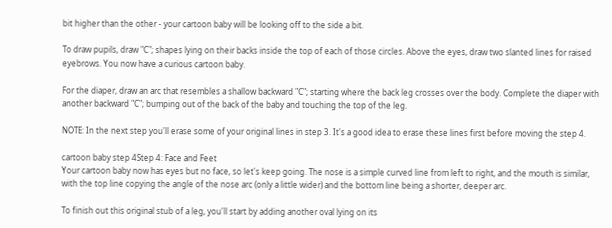bit higher than the other - your cartoon baby will be looking off to the side a bit.

To draw pupils, draw "C"; shapes lying on their backs inside the top of each of those circles. Above the eyes, draw two slanted lines for raised eyebrows. You now have a curious cartoon baby.

For the diaper, draw an arc that resembles a shallow backward "C"; starting where the back leg crosses over the body. Complete the diaper with another backward "C"; bumping out of the back of the baby and touching the top of the leg.

NOTE: In the next step you'll erase some of your original lines in step 3. It's a good idea to erase these lines first before moving the step 4.

cartoon baby step 4Step 4: Face and Feet
Your cartoon baby now has eyes but no face, so let's keep going. The nose is a simple curved line from left to right, and the mouth is similar, with the top line copying the angle of the nose arc (only a little wider) and the bottom line being a shorter, deeper arc.

To finish out this original stub of a leg, you'll start by adding another oval lying on its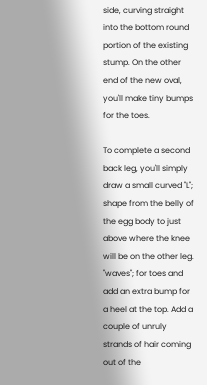side, curving straight into the bottom round portion of the existing stump. On the other end of the new oval, you'll make tiny bumps for the toes.

To complete a second back leg, you'll simply draw a small curved "L"; shape from the belly of the egg body to just above where the knee will be on the other leg. "waves"; for toes and add an extra bump for a heel at the top. Add a couple of unruly strands of hair coming out of the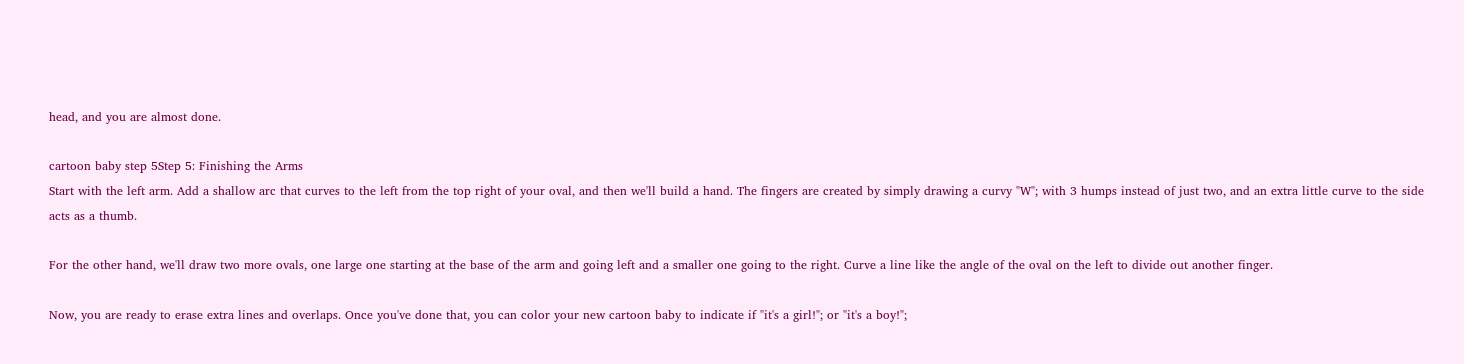head, and you are almost done.

cartoon baby step 5Step 5: Finishing the Arms
Start with the left arm. Add a shallow arc that curves to the left from the top right of your oval, and then we'll build a hand. The fingers are created by simply drawing a curvy "W"; with 3 humps instead of just two, and an extra little curve to the side acts as a thumb.

For the other hand, we'll draw two more ovals, one large one starting at the base of the arm and going left and a smaller one going to the right. Curve a line like the angle of the oval on the left to divide out another finger.

Now, you are ready to erase extra lines and overlaps. Once you've done that, you can color your new cartoon baby to indicate if "it's a girl!"; or "it's a boy!";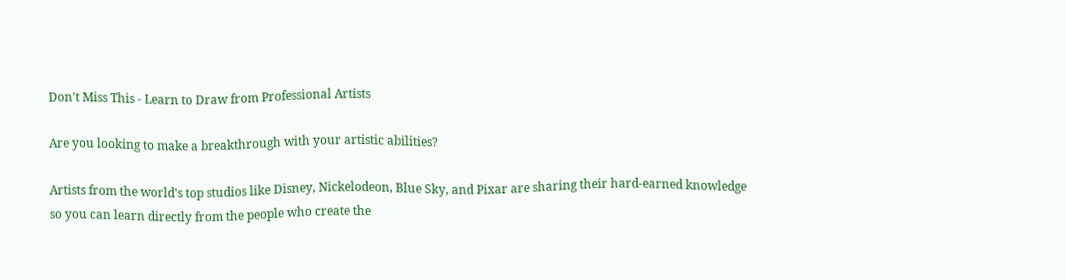Don't Miss This - Learn to Draw from Professional Artists

Are you looking to make a breakthrough with your artistic abilities?

Artists from the world's top studios like Disney, Nickelodeon, Blue Sky, and Pixar are sharing their hard-earned knowledge so you can learn directly from the people who create the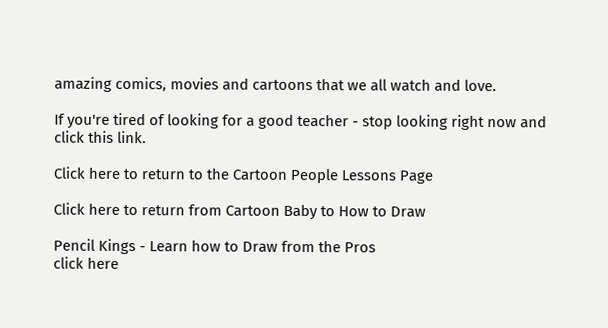amazing comics, movies and cartoons that we all watch and love.

If you're tired of looking for a good teacher - stop looking right now and click this link.

Click here to return to the Cartoon People Lessons Page

Click here to return from Cartoon Baby to How to Draw

Pencil Kings - Learn how to Draw from the Pros
click here